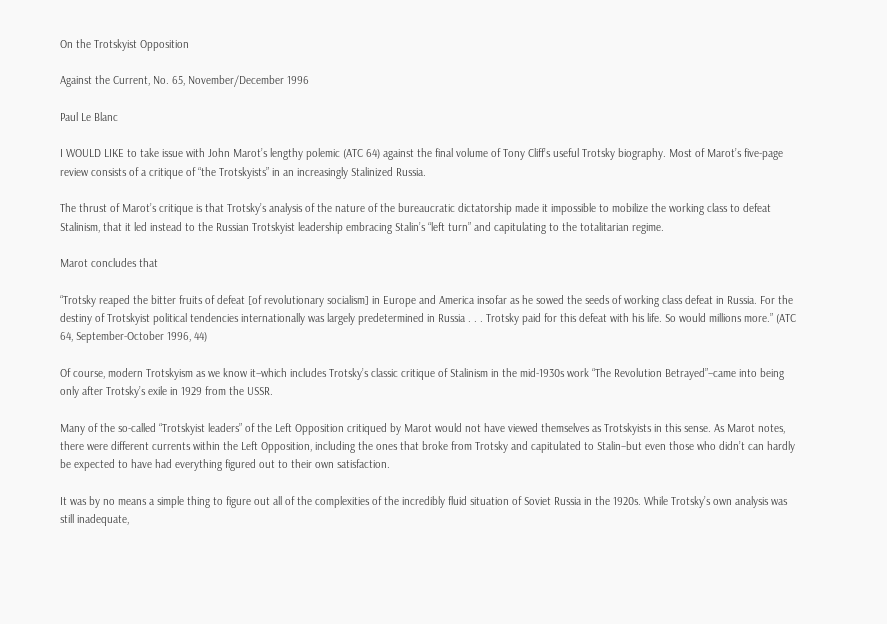On the Trotskyist Opposition

Against the Current, No. 65, November/December 1996

Paul Le Blanc

I WOULD LIKE to take issue with John Marot’s lengthy polemic (ATC 64) against the final volume of Tony Cliff’s useful Trotsky biography. Most of Marot’s five-page review consists of a critique of “the Trotskyists” in an increasingly Stalinized Russia.

The thrust of Marot’s critique is that Trotsky’s analysis of the nature of the bureaucratic dictatorship made it impossible to mobilize the working class to defeat Stalinism, that it led instead to the Russian Trotskyist leadership embracing Stalin’s “left turn” and capitulating to the totalitarian regime.

Marot concludes that

“Trotsky reaped the bitter fruits of defeat [of revolutionary socialism] in Europe and America insofar as he sowed the seeds of working class defeat in Russia. For the destiny of Trotskyist political tendencies internationally was largely predetermined in Russia . . . Trotsky paid for this defeat with his life. So would millions more.” (ATC 64, September-October 1996, 44)

Of course, modern Trotskyism as we know it–which includes Trotsky’s classic critique of Stalinism in the mid-1930s work “The Revolution Betrayed”–came into being only after Trotsky’s exile in 1929 from the USSR.

Many of the so-called “Trotskyist leaders” of the Left Opposition critiqued by Marot would not have viewed themselves as Trotskyists in this sense. As Marot notes, there were different currents within the Left Opposition, including the ones that broke from Trotsky and capitulated to Stalin–but even those who didn’t can hardly be expected to have had everything figured out to their own satisfaction.

It was by no means a simple thing to figure out all of the complexities of the incredibly fluid situation of Soviet Russia in the 1920s. While Trotsky’s own analysis was still inadequate,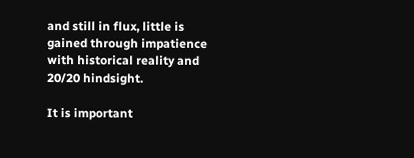and still in flux, little is gained through impatience with historical reality and 20/20 hindsight.

It is important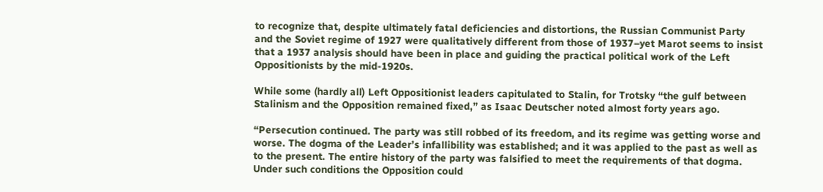to recognize that, despite ultimately fatal deficiencies and distortions, the Russian Communist Party and the Soviet regime of 1927 were qualitatively different from those of 1937–yet Marot seems to insist that a 1937 analysis should have been in place and guiding the practical political work of the Left Oppositionists by the mid-1920s.

While some (hardly all) Left Oppositionist leaders capitulated to Stalin, for Trotsky “the gulf between Stalinism and the Opposition remained fixed,” as Isaac Deutscher noted almost forty years ago.

“Persecution continued. The party was still robbed of its freedom, and its regime was getting worse and worse. The dogma of the Leader’s infallibility was established; and it was applied to the past as well as to the present. The entire history of the party was falsified to meet the requirements of that dogma. Under such conditions the Opposition could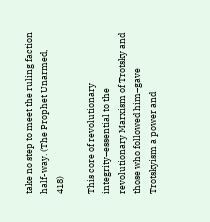take no step to meet the ruling faction half-way. (The Prophet Unarmed, 418)

This core of revolutionary integrity–essential to the revolutionary Marxism of Trotsky and those who followed him–gave Trotskyism a power and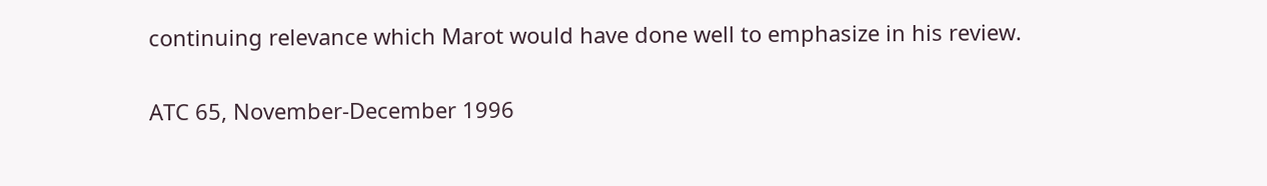continuing relevance which Marot would have done well to emphasize in his review.

ATC 65, November-December 1996